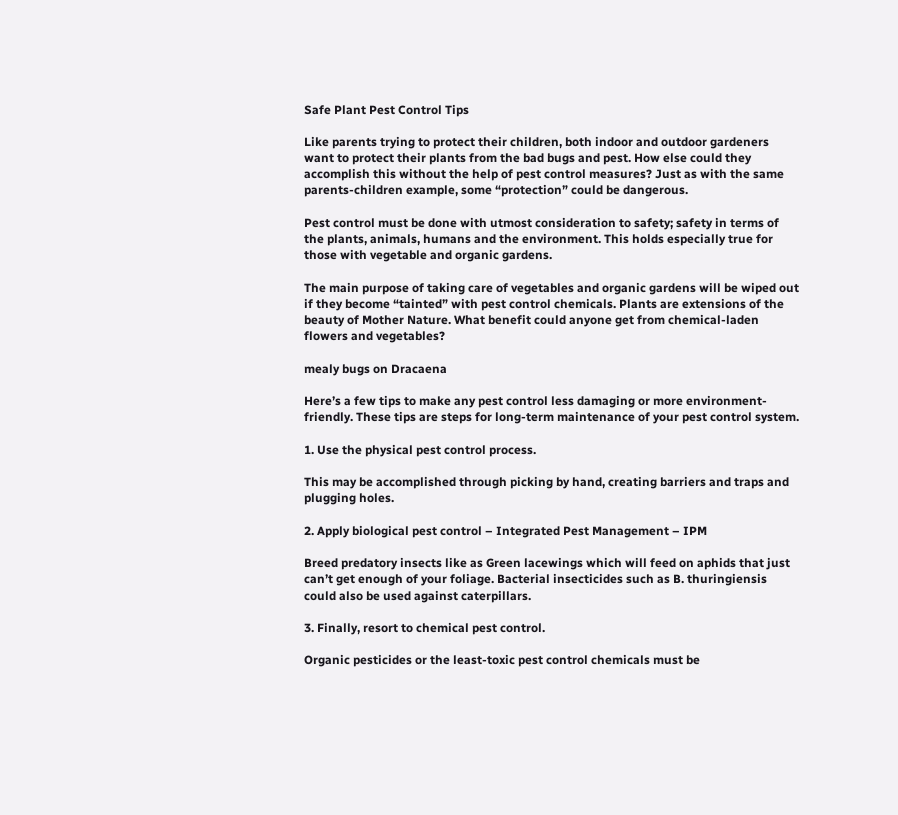Safe Plant Pest Control Tips

Like parents trying to protect their children, both indoor and outdoor gardeners want to protect their plants from the bad bugs and pest. How else could they accomplish this without the help of pest control measures? Just as with the same parents-children example, some “protection” could be dangerous.

Pest control must be done with utmost consideration to safety; safety in terms of the plants, animals, humans and the environment. This holds especially true for those with vegetable and organic gardens.

The main purpose of taking care of vegetables and organic gardens will be wiped out if they become “tainted” with pest control chemicals. Plants are extensions of the beauty of Mother Nature. What benefit could anyone get from chemical-laden flowers and vegetables?

mealy bugs on Dracaena

Here’s a few tips to make any pest control less damaging or more environment-friendly. These tips are steps for long-term maintenance of your pest control system.

1. Use the physical pest control process.

This may be accomplished through picking by hand, creating barriers and traps and plugging holes.

2. Apply biological pest control – Integrated Pest Management – IPM

Breed predatory insects like as Green lacewings which will feed on aphids that just can’t get enough of your foliage. Bacterial insecticides such as B. thuringiensis could also be used against caterpillars.

3. Finally, resort to chemical pest control.

Organic pesticides or the least-toxic pest control chemicals must be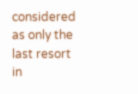considered as only the last resort in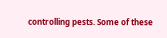controlling pests. Some of these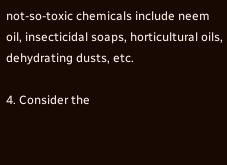not-so-toxic chemicals include neem oil, insecticidal soaps, horticultural oils, dehydrating dusts, etc.

4. Consider the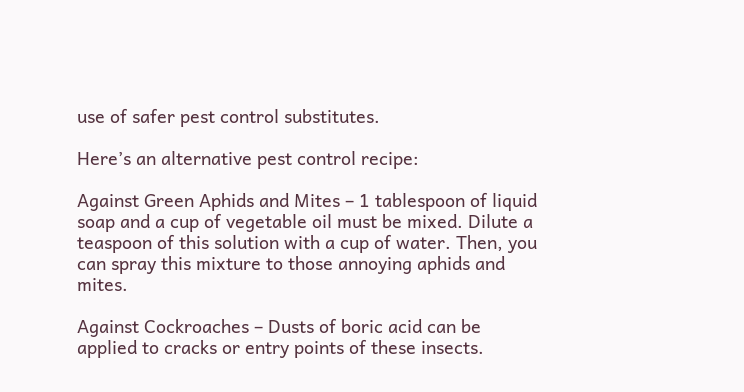use of safer pest control substitutes.

Here’s an alternative pest control recipe:

Against Green Aphids and Mites – 1 tablespoon of liquid soap and a cup of vegetable oil must be mixed. Dilute a teaspoon of this solution with a cup of water. Then, you can spray this mixture to those annoying aphids and mites.

Against Cockroaches – Dusts of boric acid can be applied to cracks or entry points of these insects.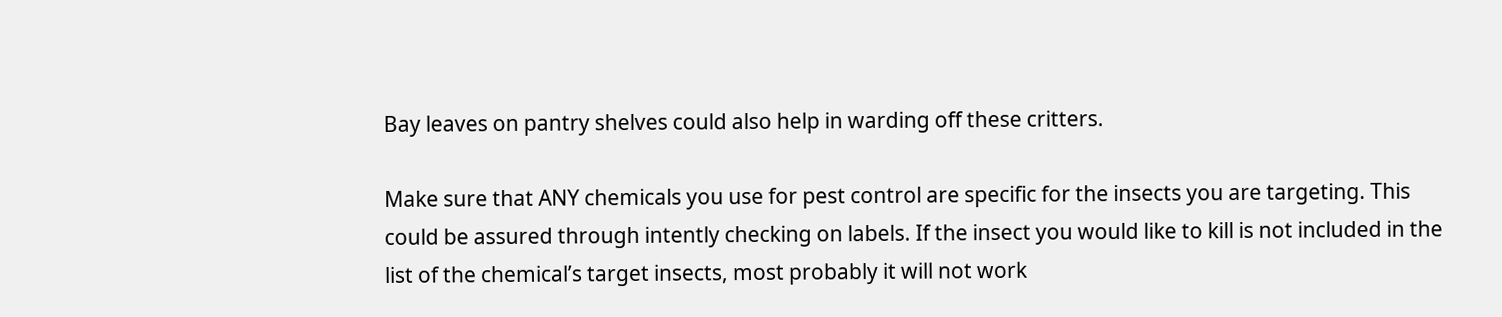Bay leaves on pantry shelves could also help in warding off these critters.

Make sure that ANY chemicals you use for pest control are specific for the insects you are targeting. This could be assured through intently checking on labels. If the insect you would like to kill is not included in the list of the chemical’s target insects, most probably it will not work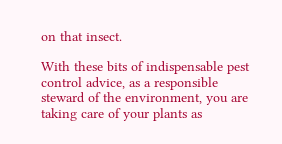on that insect.

With these bits of indispensable pest control advice, as a responsible steward of the environment, you are taking care of your plants as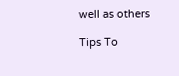well as others

Tips To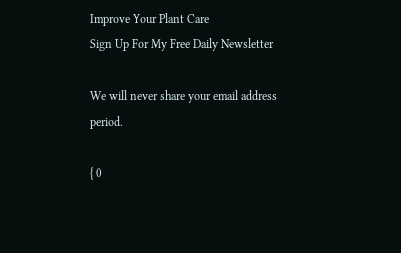Improve Your Plant Care
Sign Up For My Free Daily Newsletter

We will never share your email address period.

{ 0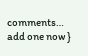comments… add one now }